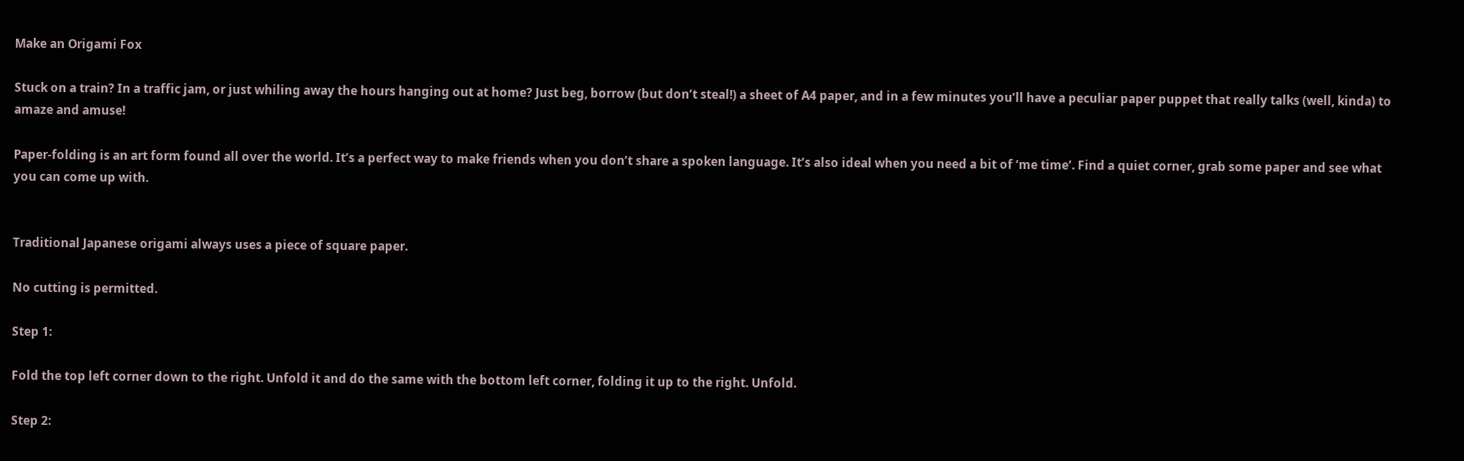Make an Origami Fox

Stuck on a train? In a traffic jam, or just whiling away the hours hanging out at home? Just beg, borrow (but don’t steal!) a sheet of A4 paper, and in a few minutes you’ll have a peculiar paper puppet that really talks (well, kinda) to amaze and amuse!

Paper-folding is an art form found all over the world. It’s a perfect way to make friends when you don’t share a spoken language. It’s also ideal when you need a bit of ‘me time’. Find a quiet corner, grab some paper and see what you can come up with.


Traditional Japanese origami always uses a piece of square paper.

No cutting is permitted.

Step 1:

Fold the top left corner down to the right. Unfold it and do the same with the bottom left corner, folding it up to the right. Unfold.

Step 2: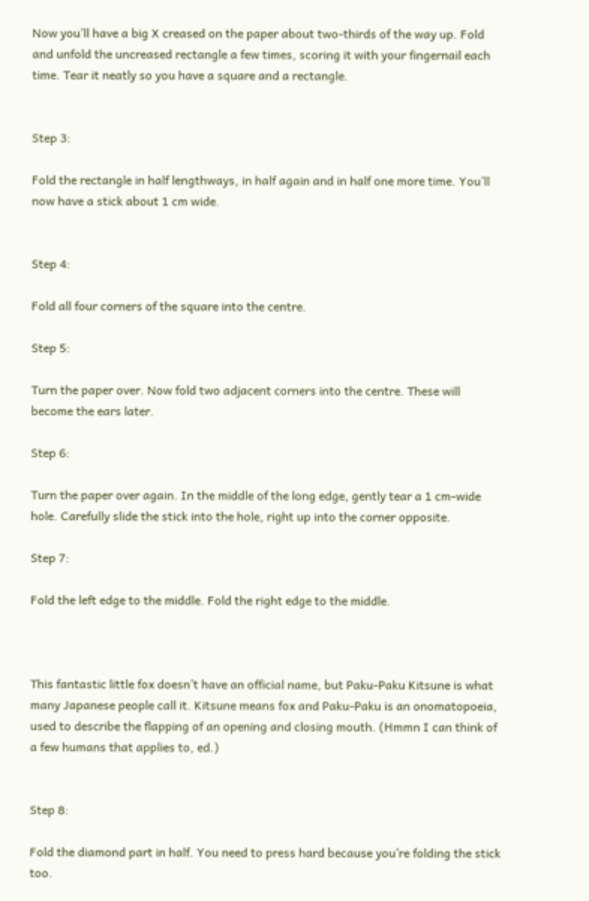Now you’ll have a big X creased on the paper about two-thirds of the way up. Fold and unfold the uncreased rectangle a few times, scoring it with your fingernail each time. Tear it neatly so you have a square and a rectangle.


Step 3:

Fold the rectangle in half lengthways, in half again and in half one more time. You’ll now have a stick about 1 cm wide.


Step 4:

Fold all four corners of the square into the centre.

Step 5:

Turn the paper over. Now fold two adjacent corners into the centre. These will become the ears later.

Step 6:

Turn the paper over again. In the middle of the long edge, gently tear a 1 cm-wide hole. Carefully slide the stick into the hole, right up into the corner opposite.

Step 7:

Fold the left edge to the middle. Fold the right edge to the middle.



This fantastic little fox doesn’t have an official name, but Paku-Paku Kitsune is what many Japanese people call it. Kitsune means fox and Paku-Paku is an onomatopoeia, used to describe the flapping of an opening and closing mouth. (Hmmn I can think of a few humans that applies to, ed.)


Step 8:

Fold the diamond part in half. You need to press hard because you’re folding the stick too.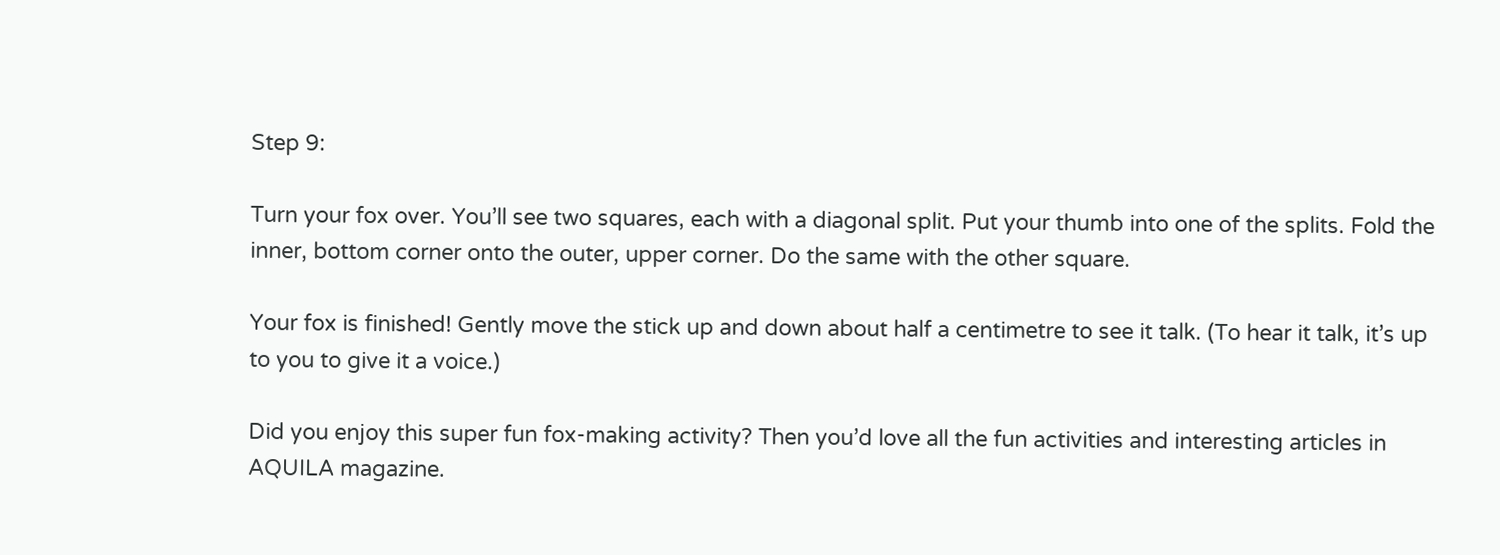Step 9:

Turn your fox over. You’ll see two squares, each with a diagonal split. Put your thumb into one of the splits. Fold the inner, bottom corner onto the outer, upper corner. Do the same with the other square.

Your fox is finished! Gently move the stick up and down about half a centimetre to see it talk. (To hear it talk, it’s up to you to give it a voice.)

Did you enjoy this super fun fox-making activity? Then you’d love all the fun activities and interesting articles in AQUILA magazine.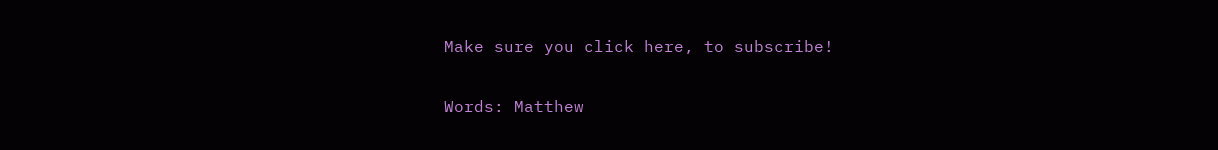Make sure you click here, to subscribe!

Words: Matthew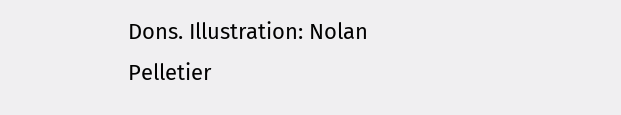Dons. Illustration: Nolan Pelletier